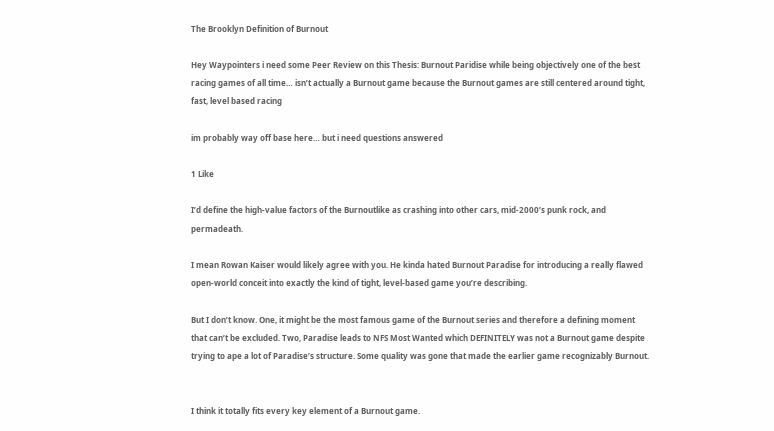The Brooklyn Definition of Burnout

Hey Waypointers i need some Peer Review on this Thesis: Burnout Paridise while being objectively one of the best racing games of all time… isn’t actually a Burnout game because the Burnout games are still centered around tight, fast, level based racing

im probably way off base here… but i need questions answered

1 Like

I’d define the high-value factors of the Burnoutlike as crashing into other cars, mid-2000’s punk rock, and permadeath.

I mean Rowan Kaiser would likely agree with you. He kinda hated Burnout Paradise for introducing a really flawed open-world conceit into exactly the kind of tight, level-based game you’re describing.

But I don’t know. One, it might be the most famous game of the Burnout series and therefore a defining moment that can’t be excluded. Two, Paradise leads to NFS Most Wanted which DEFINITELY was not a Burnout game despite trying to ape a lot of Paradise’s structure. Some quality was gone that made the earlier game recognizably Burnout.


I think it totally fits every key element of a Burnout game.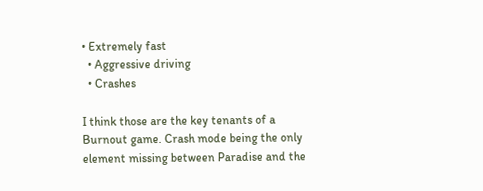• Extremely fast
  • Aggressive driving
  • Crashes

I think those are the key tenants of a Burnout game. Crash mode being the only element missing between Paradise and the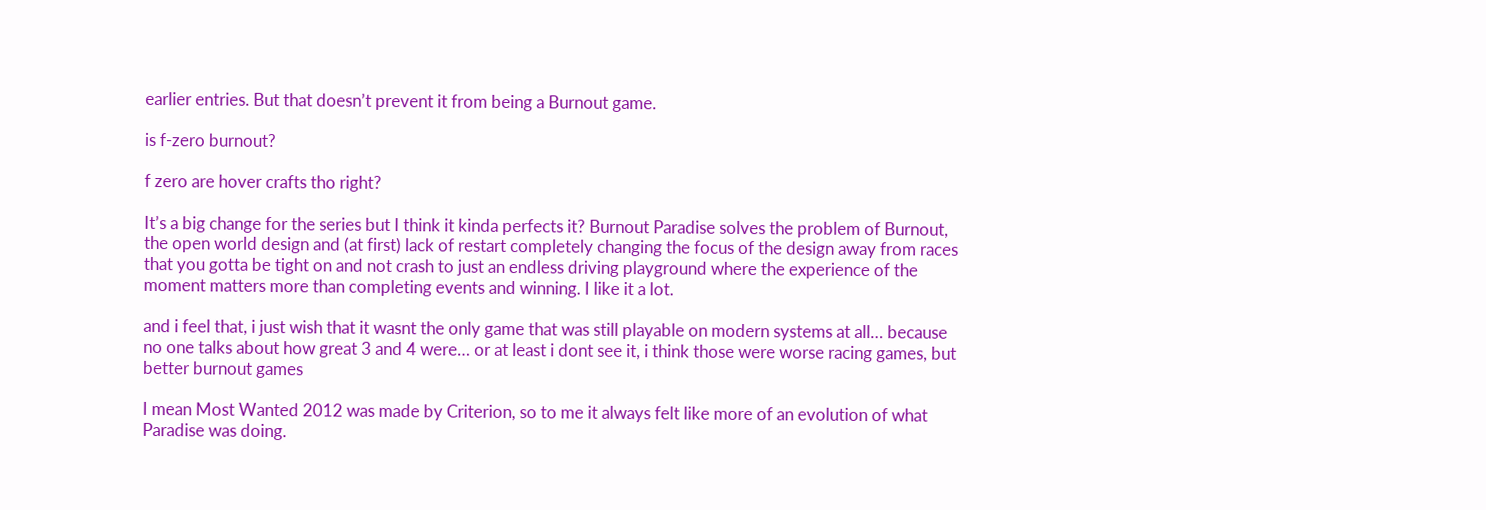earlier entries. But that doesn’t prevent it from being a Burnout game.

is f-zero burnout?

f zero are hover crafts tho right?

It’s a big change for the series but I think it kinda perfects it? Burnout Paradise solves the problem of Burnout, the open world design and (at first) lack of restart completely changing the focus of the design away from races that you gotta be tight on and not crash to just an endless driving playground where the experience of the moment matters more than completing events and winning. I like it a lot.

and i feel that, i just wish that it wasnt the only game that was still playable on modern systems at all… because no one talks about how great 3 and 4 were… or at least i dont see it, i think those were worse racing games, but better burnout games

I mean Most Wanted 2012 was made by Criterion, so to me it always felt like more of an evolution of what Paradise was doing.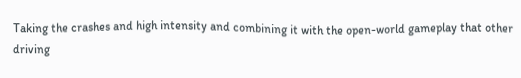Taking the crashes and high intensity and combining it with the open-world gameplay that other driving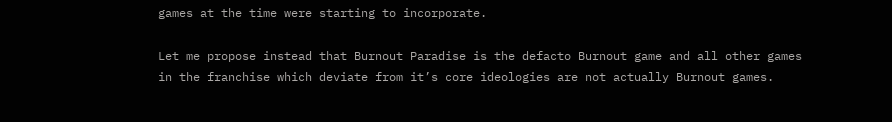games at the time were starting to incorporate.

Let me propose instead that Burnout Paradise is the defacto Burnout game and all other games in the franchise which deviate from it’s core ideologies are not actually Burnout games.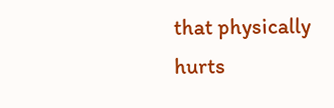that physically hurts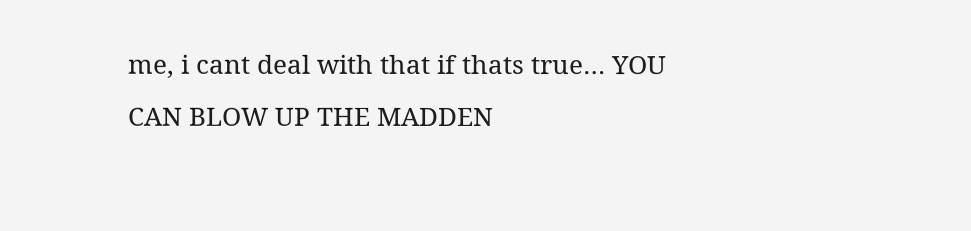me, i cant deal with that if thats true… YOU CAN BLOW UP THE MADDEN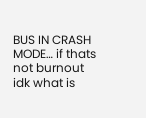BUS IN CRASH MODE… if thats not burnout idk what is